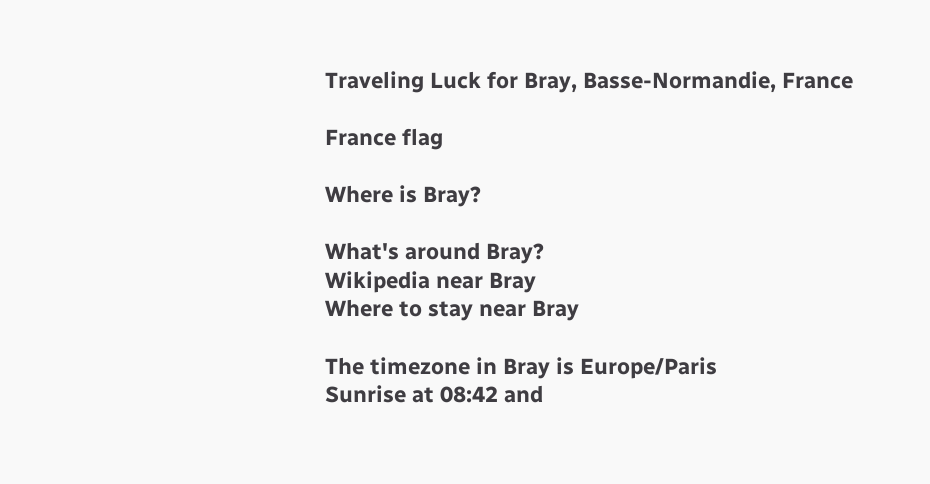Traveling Luck for Bray, Basse-Normandie, France

France flag

Where is Bray?

What's around Bray?
Wikipedia near Bray
Where to stay near Bray

The timezone in Bray is Europe/Paris
Sunrise at 08:42 and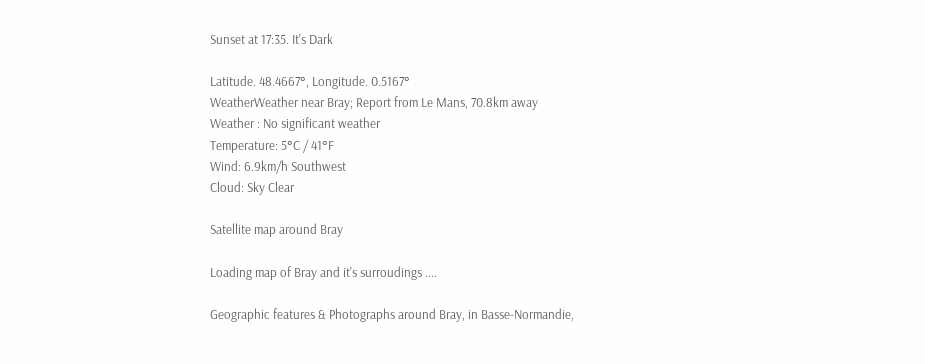Sunset at 17:35. It's Dark

Latitude. 48.4667°, Longitude. 0.5167°
WeatherWeather near Bray; Report from Le Mans, 70.8km away
Weather : No significant weather
Temperature: 5°C / 41°F
Wind: 6.9km/h Southwest
Cloud: Sky Clear

Satellite map around Bray

Loading map of Bray and it's surroudings ....

Geographic features & Photographs around Bray, in Basse-Normandie,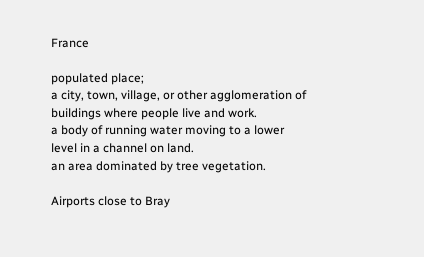France

populated place;
a city, town, village, or other agglomeration of buildings where people live and work.
a body of running water moving to a lower level in a channel on land.
an area dominated by tree vegetation.

Airports close to Bray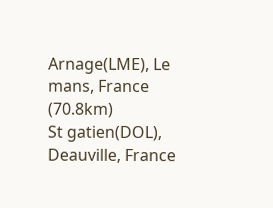Arnage(LME), Le mans, France (70.8km)
St gatien(DOL), Deauville, France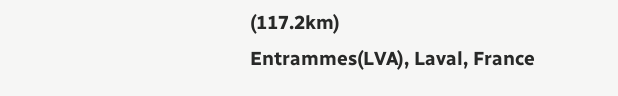(117.2km)
Entrammes(LVA), Laval, France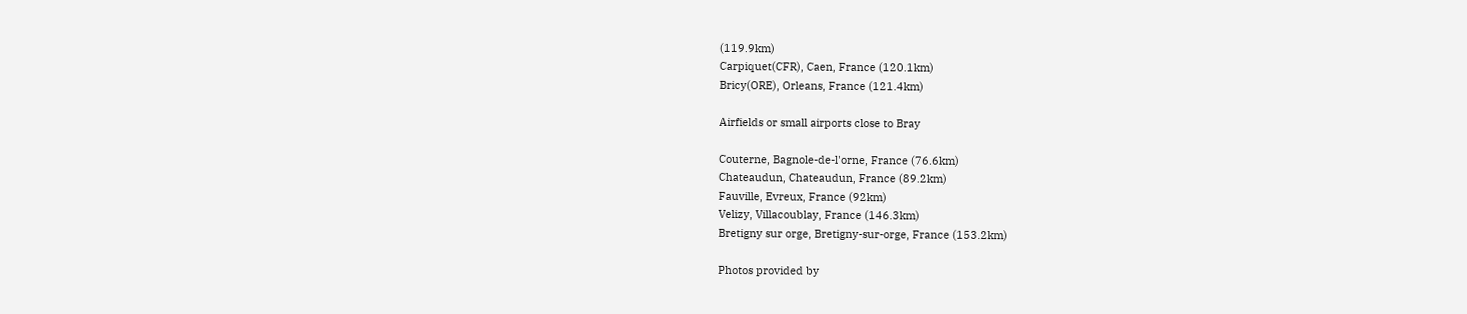(119.9km)
Carpiquet(CFR), Caen, France (120.1km)
Bricy(ORE), Orleans, France (121.4km)

Airfields or small airports close to Bray

Couterne, Bagnole-de-l'orne, France (76.6km)
Chateaudun, Chateaudun, France (89.2km)
Fauville, Evreux, France (92km)
Velizy, Villacoublay, France (146.3km)
Bretigny sur orge, Bretigny-sur-orge, France (153.2km)

Photos provided by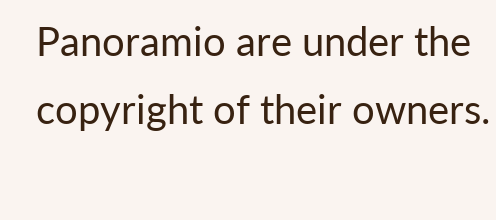Panoramio are under the copyright of their owners.